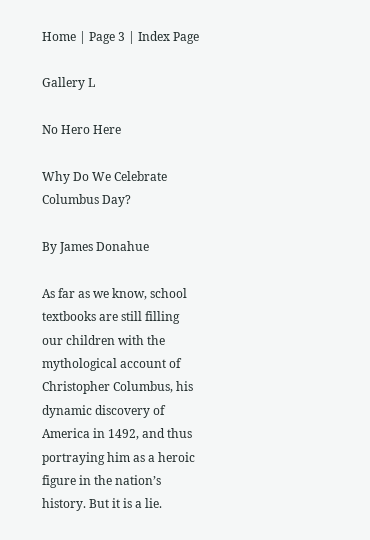Home | Page 3 | Index Page

Gallery L

No Hero Here

Why Do We Celebrate Columbus Day?

By James Donahue

As far as we know, school textbooks are still filling our children with the mythological account of Christopher Columbus, his dynamic discovery of America in 1492, and thus portraying him as a heroic figure in the nation’s history. But it is a lie.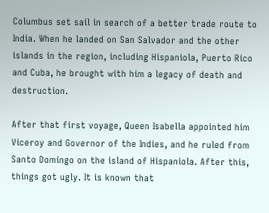Columbus set sail in search of a better trade route to India. When he landed on San Salvador and the other islands in the region, including Hispaniola, Puerto Rico and Cuba, he brought with him a legacy of death and destruction.

After that first voyage, Queen Isabella appointed him Viceroy and Governor of the Indies, and he ruled from Santo Domingo on the island of Hispaniola. After this, things got ugly. It is known that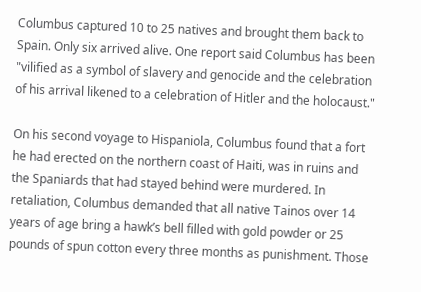Columbus captured 10 to 25 natives and brought them back to Spain. Only six arrived alive. One report said Columbus has been "vilified as a symbol of slavery and genocide and the celebration of his arrival likened to a celebration of Hitler and the holocaust."

On his second voyage to Hispaniola, Columbus found that a fort he had erected on the northern coast of Haiti, was in ruins and the Spaniards that had stayed behind were murdered. In retaliation, Columbus demanded that all native Tainos over 14 years of age bring a hawk’s bell filled with gold powder or 25 pounds of spun cotton every three months as punishment. Those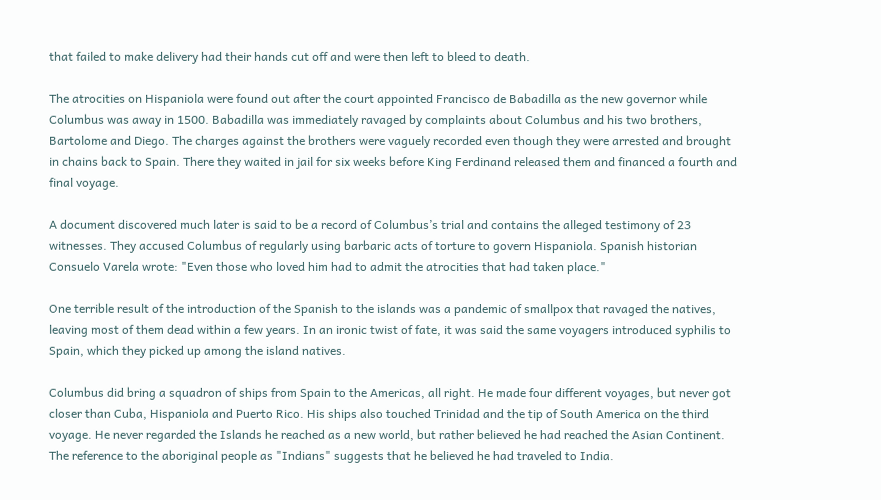that failed to make delivery had their hands cut off and were then left to bleed to death.

The atrocities on Hispaniola were found out after the court appointed Francisco de Babadilla as the new governor while Columbus was away in 1500. Babadilla was immediately ravaged by complaints about Columbus and his two brothers, Bartolome and Diego. The charges against the brothers were vaguely recorded even though they were arrested and brought in chains back to Spain. There they waited in jail for six weeks before King Ferdinand released them and financed a fourth and final voyage.

A document discovered much later is said to be a record of Columbus’s trial and contains the alleged testimony of 23 witnesses. They accused Columbus of regularly using barbaric acts of torture to govern Hispaniola. Spanish historian Consuelo Varela wrote: "Even those who loved him had to admit the atrocities that had taken place."

One terrible result of the introduction of the Spanish to the islands was a pandemic of smallpox that ravaged the natives, leaving most of them dead within a few years. In an ironic twist of fate, it was said the same voyagers introduced syphilis to Spain, which they picked up among the island natives.

Columbus did bring a squadron of ships from Spain to the Americas, all right. He made four different voyages, but never got closer than Cuba, Hispaniola and Puerto Rico. His ships also touched Trinidad and the tip of South America on the third voyage. He never regarded the Islands he reached as a new world, but rather believed he had reached the Asian Continent. The reference to the aboriginal people as "Indians" suggests that he believed he had traveled to India.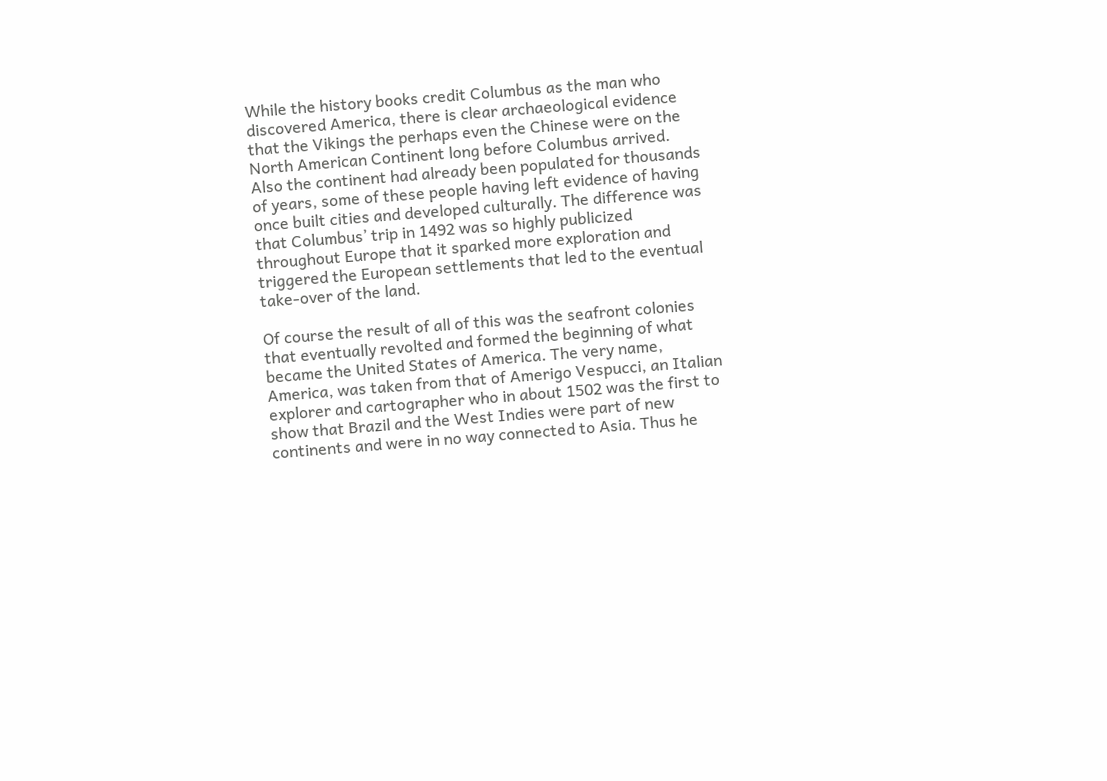While the history books credit Columbus as the man who discovered America, there is clear archaeological evidence that the Vikings the perhaps even the Chinese were on the North American Continent long before Columbus arrived. Also the continent had already been populated for thousands of years, some of these people having left evidence of having once built cities and developed culturally. The difference was that Columbus’ trip in 1492 was so highly publicized throughout Europe that it sparked more exploration and triggered the European settlements that led to the eventual take-over of the land.

Of course the result of all of this was the seafront colonies that eventually revolted and formed the beginning of what became the United States of America. The very name, America, was taken from that of Amerigo Vespucci, an Italian explorer and cartographer who in about 1502 was the first to show that Brazil and the West Indies were part of new continents and were in no way connected to Asia. Thus he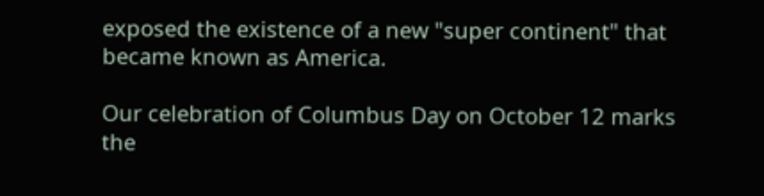exposed the existence of a new "super continent" that became known as America.

Our celebration of Columbus Day on October 12 marks the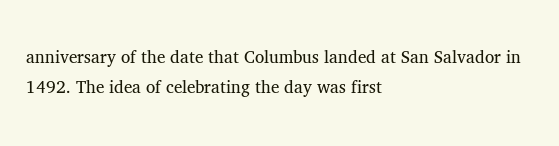anniversary of the date that Columbus landed at San Salvador in 1492. The idea of celebrating the day was first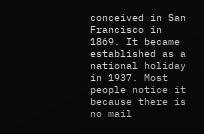conceived in San Francisco in 1869. It became established as a national holiday in 1937. Most people notice it because there is no mail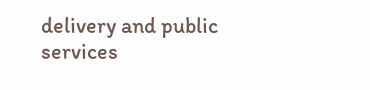delivery and public services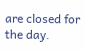are closed for the day.